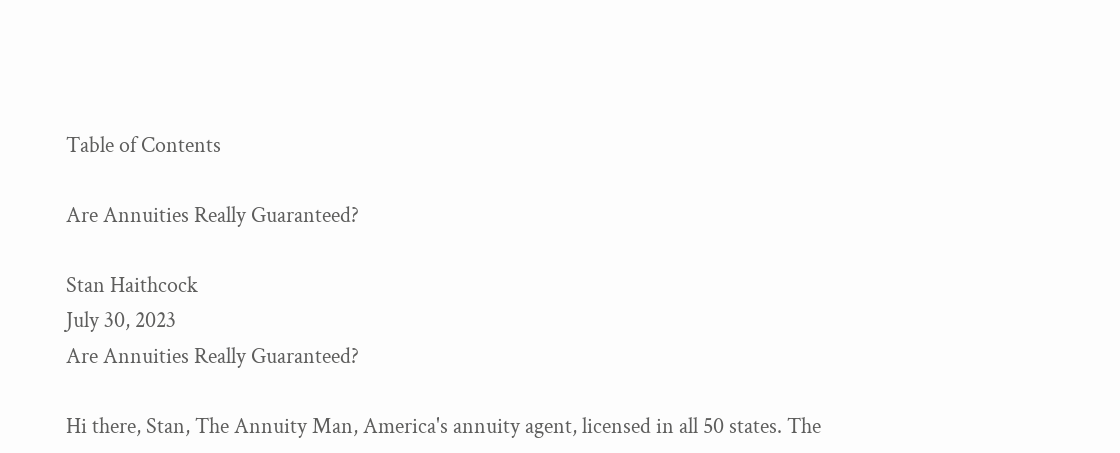Table of Contents

Are Annuities Really Guaranteed?

Stan Haithcock
July 30, 2023
Are Annuities Really Guaranteed?

Hi there, Stan, The Annuity Man, America's annuity agent, licensed in all 50 states. The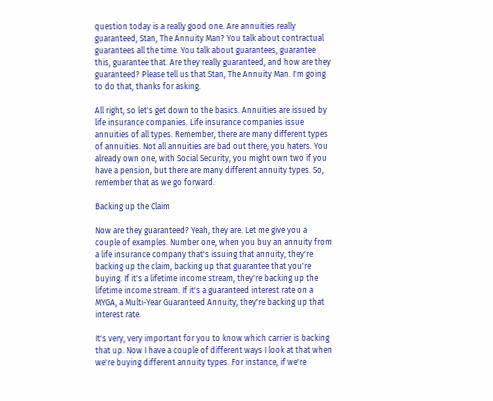question today is a really good one. Are annuities really guaranteed, Stan, The Annuity Man? You talk about contractual guarantees all the time. You talk about guarantees, guarantee this, guarantee that. Are they really guaranteed, and how are they guaranteed? Please tell us that Stan, The Annuity Man. I'm going to do that, thanks for asking.

All right, so let's get down to the basics. Annuities are issued by life insurance companies. Life insurance companies issue annuities of all types. Remember, there are many different types of annuities. Not all annuities are bad out there, you haters. You already own one, with Social Security, you might own two if you have a pension, but there are many different annuity types. So, remember that as we go forward.

Backing up the Claim

Now are they guaranteed? Yeah, they are. Let me give you a couple of examples. Number one, when you buy an annuity from a life insurance company that's issuing that annuity, they're backing up the claim, backing up that guarantee that you're buying. If it's a lifetime income stream, they're backing up the lifetime income stream. If it's a guaranteed interest rate on a MYGA, a Multi-Year Guaranteed Annuity, they're backing up that interest rate.

It's very, very important for you to know which carrier is backing that up. Now I have a couple of different ways I look at that when we're buying different annuity types. For instance, if we're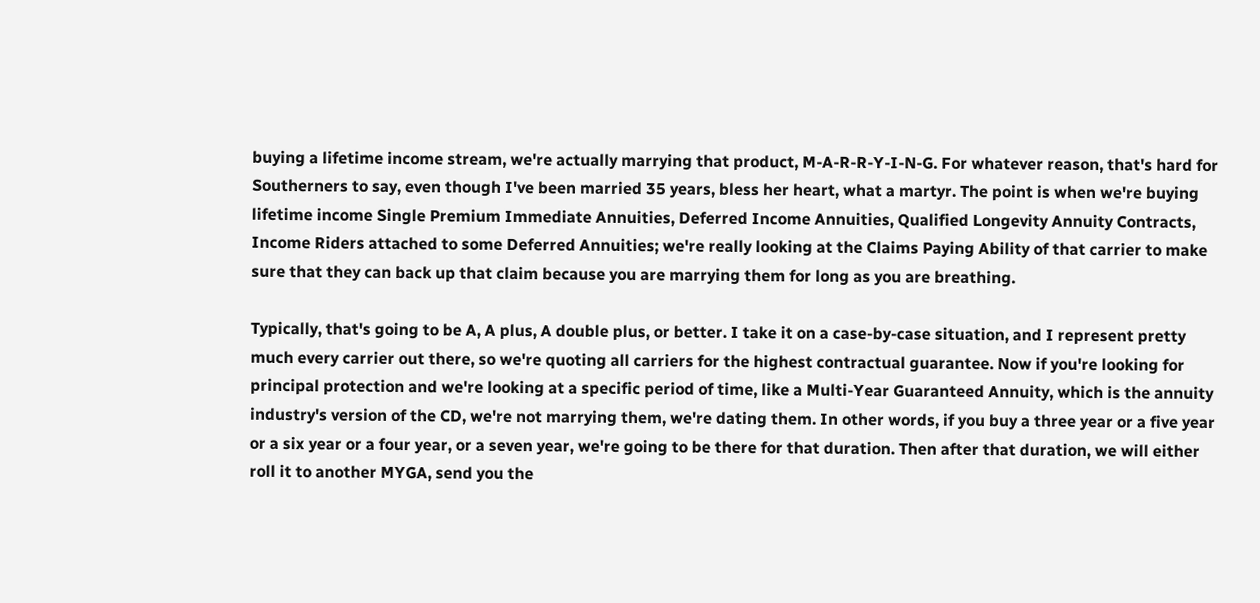buying a lifetime income stream, we're actually marrying that product, M-A-R-R-Y-I-N-G. For whatever reason, that's hard for Southerners to say, even though I've been married 35 years, bless her heart, what a martyr. The point is when we're buying lifetime income Single Premium Immediate Annuities, Deferred Income Annuities, Qualified Longevity Annuity Contracts, Income Riders attached to some Deferred Annuities; we're really looking at the Claims Paying Ability of that carrier to make sure that they can back up that claim because you are marrying them for long as you are breathing.

Typically, that's going to be A, A plus, A double plus, or better. I take it on a case-by-case situation, and I represent pretty much every carrier out there, so we're quoting all carriers for the highest contractual guarantee. Now if you're looking for principal protection and we're looking at a specific period of time, like a Multi-Year Guaranteed Annuity, which is the annuity industry's version of the CD, we're not marrying them, we're dating them. In other words, if you buy a three year or a five year or a six year or a four year, or a seven year, we're going to be there for that duration. Then after that duration, we will either roll it to another MYGA, send you the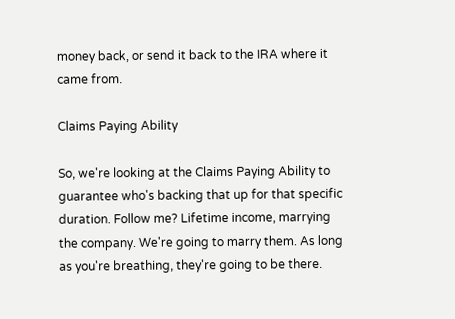money back, or send it back to the IRA where it came from.

Claims Paying Ability

So, we're looking at the Claims Paying Ability to guarantee who's backing that up for that specific duration. Follow me? Lifetime income, marrying the company. We're going to marry them. As long as you're breathing, they're going to be there.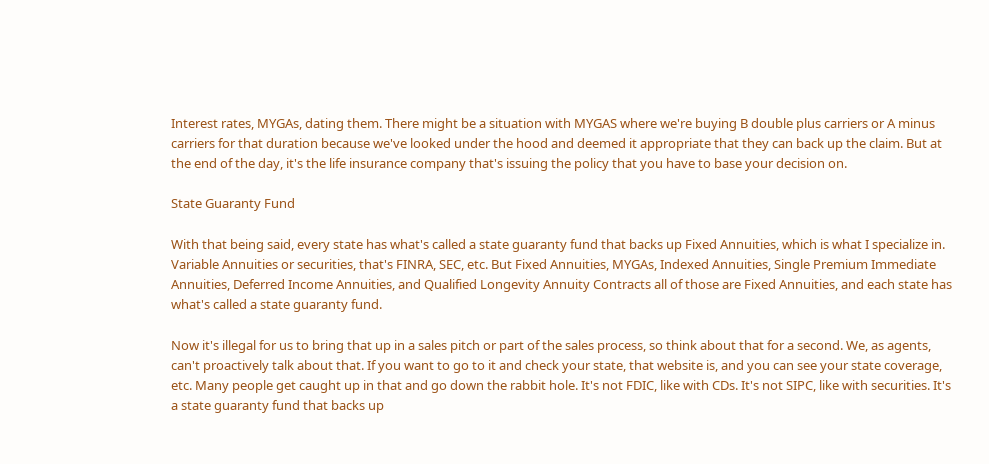Interest rates, MYGAs, dating them. There might be a situation with MYGAS where we're buying B double plus carriers or A minus carriers for that duration because we've looked under the hood and deemed it appropriate that they can back up the claim. But at the end of the day, it's the life insurance company that's issuing the policy that you have to base your decision on.

State Guaranty Fund

With that being said, every state has what's called a state guaranty fund that backs up Fixed Annuities, which is what I specialize in. Variable Annuities or securities, that's FINRA, SEC, etc. But Fixed Annuities, MYGAs, Indexed Annuities, Single Premium Immediate Annuities, Deferred Income Annuities, and Qualified Longevity Annuity Contracts all of those are Fixed Annuities, and each state has what's called a state guaranty fund.

Now it's illegal for us to bring that up in a sales pitch or part of the sales process, so think about that for a second. We, as agents, can't proactively talk about that. If you want to go to it and check your state, that website is, and you can see your state coverage, etc. Many people get caught up in that and go down the rabbit hole. It's not FDIC, like with CDs. It's not SIPC, like with securities. It's a state guaranty fund that backs up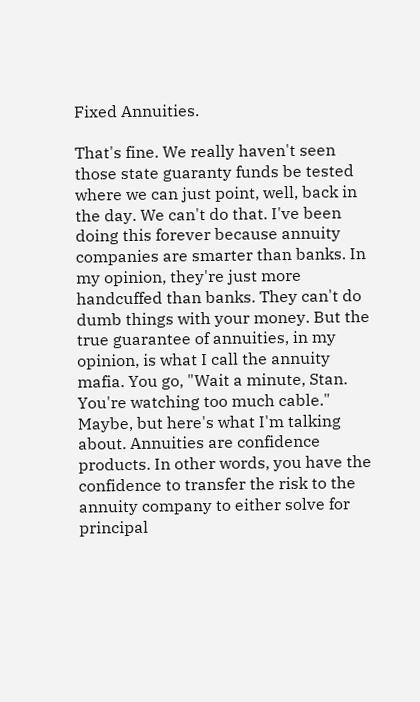Fixed Annuities.

That's fine. We really haven't seen those state guaranty funds be tested where we can just point, well, back in the day. We can't do that. I've been doing this forever because annuity companies are smarter than banks. In my opinion, they're just more handcuffed than banks. They can't do dumb things with your money. But the true guarantee of annuities, in my opinion, is what I call the annuity mafia. You go, "Wait a minute, Stan. You're watching too much cable." Maybe, but here's what I'm talking about. Annuities are confidence products. In other words, you have the confidence to transfer the risk to the annuity company to either solve for principal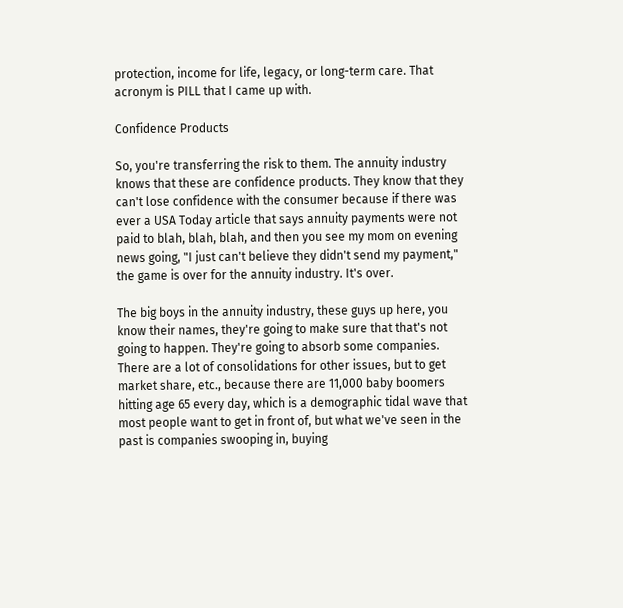protection, income for life, legacy, or long-term care. That acronym is PILL that I came up with.

Confidence Products

So, you're transferring the risk to them. The annuity industry knows that these are confidence products. They know that they can't lose confidence with the consumer because if there was ever a USA Today article that says annuity payments were not paid to blah, blah, blah, and then you see my mom on evening news going, "I just can't believe they didn't send my payment," the game is over for the annuity industry. It's over.

The big boys in the annuity industry, these guys up here, you know their names, they're going to make sure that that's not going to happen. They're going to absorb some companies. There are a lot of consolidations for other issues, but to get market share, etc., because there are 11,000 baby boomers hitting age 65 every day, which is a demographic tidal wave that most people want to get in front of, but what we've seen in the past is companies swooping in, buying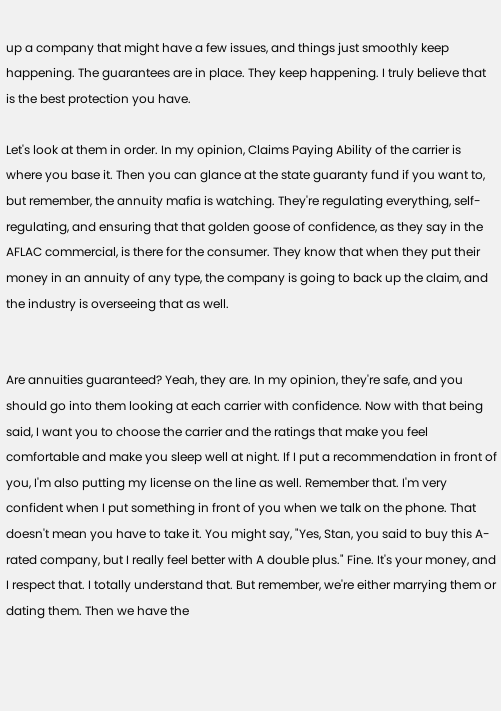up a company that might have a few issues, and things just smoothly keep happening. The guarantees are in place. They keep happening. I truly believe that is the best protection you have.

Let's look at them in order. In my opinion, Claims Paying Ability of the carrier is where you base it. Then you can glance at the state guaranty fund if you want to, but remember, the annuity mafia is watching. They're regulating everything, self-regulating, and ensuring that that golden goose of confidence, as they say in the AFLAC commercial, is there for the consumer. They know that when they put their money in an annuity of any type, the company is going to back up the claim, and the industry is overseeing that as well.


Are annuities guaranteed? Yeah, they are. In my opinion, they're safe, and you should go into them looking at each carrier with confidence. Now with that being said, I want you to choose the carrier and the ratings that make you feel comfortable and make you sleep well at night. If I put a recommendation in front of you, I'm also putting my license on the line as well. Remember that. I'm very confident when I put something in front of you when we talk on the phone. That doesn't mean you have to take it. You might say, "Yes, Stan, you said to buy this A-rated company, but I really feel better with A double plus." Fine. It's your money, and I respect that. I totally understand that. But remember, we're either marrying them or dating them. Then we have the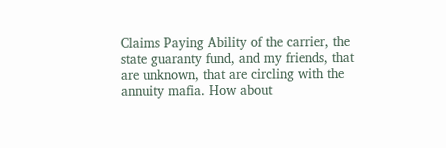Claims Paying Ability of the carrier, the state guaranty fund, and my friends, that are unknown, that are circling with the annuity mafia. How about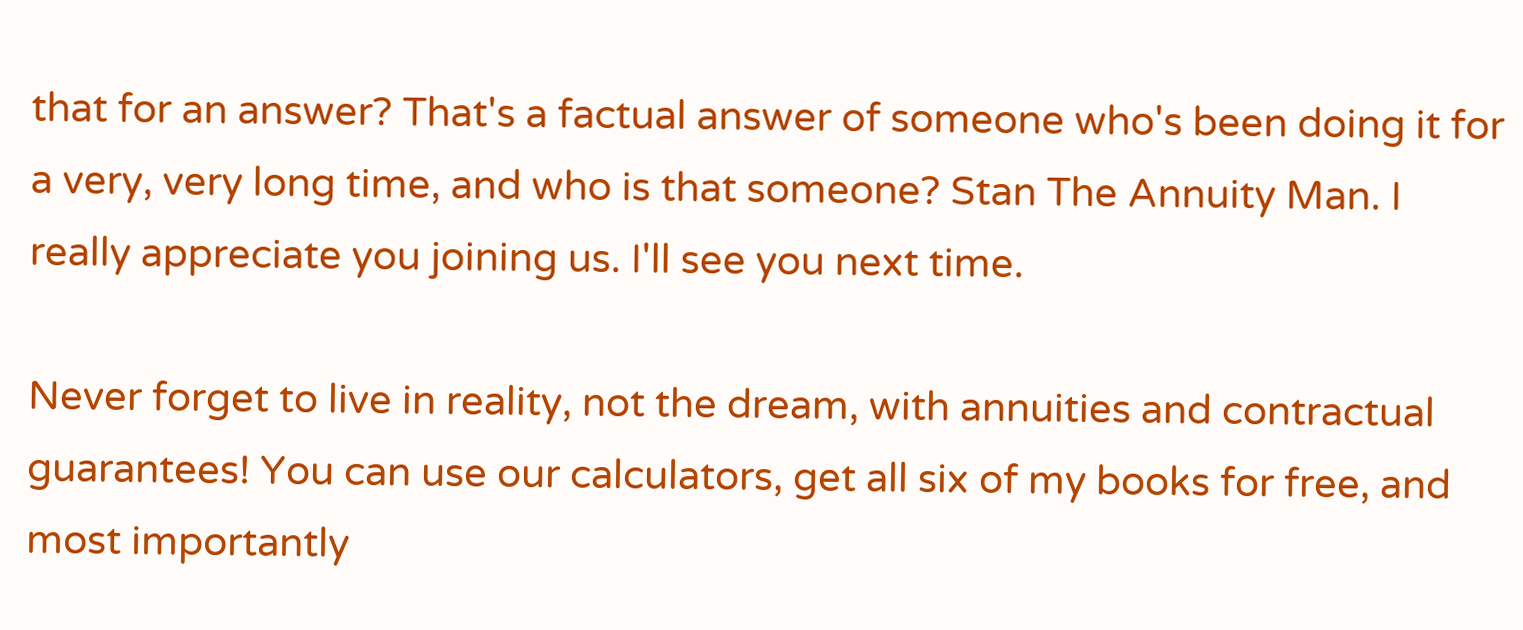that for an answer? That's a factual answer of someone who's been doing it for a very, very long time, and who is that someone? Stan The Annuity Man. I really appreciate you joining us. I'll see you next time.

Never forget to live in reality, not the dream, with annuities and contractual guarantees! You can use our calculators, get all six of my books for free, and most importantly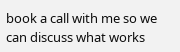book a call with me so we can discuss what works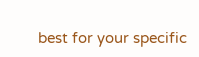best for your specific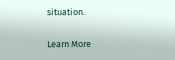situation.

Learn More